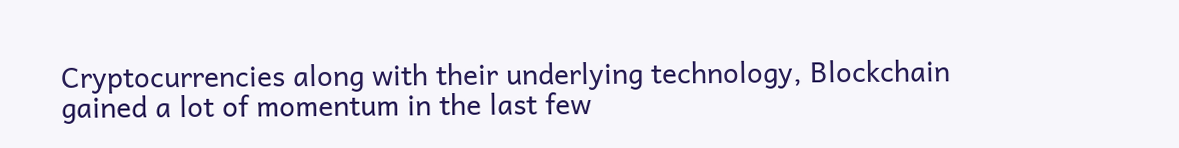Cryptocurrencies along with their underlying technology, Blockchain gained a lot of momentum in the last few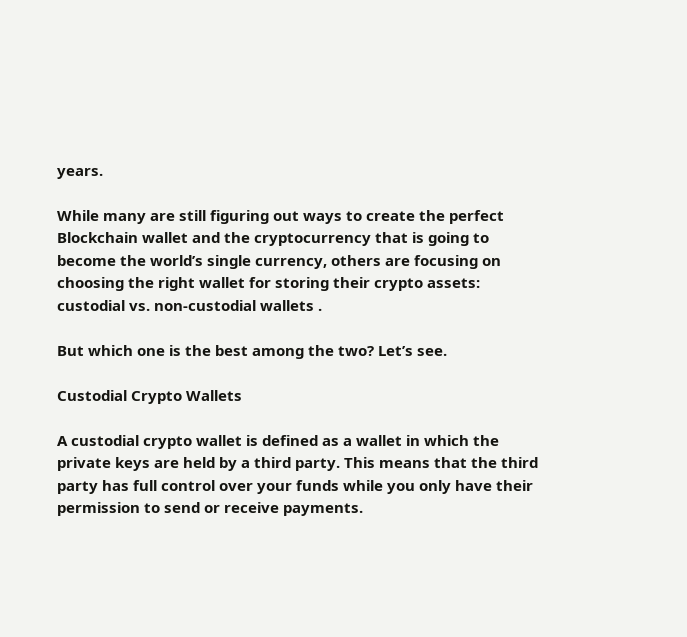years.

While many are still figuring out ways to create the perfect Blockchain wallet and the cryptocurrency that is going to become the world’s single currency, others are focusing on choosing the right wallet for storing their crypto assets: custodial vs. non-custodial wallets .

But which one is the best among the two? Let’s see.

Custodial Crypto Wallets

A custodial crypto wallet is defined as a wallet in which the private keys are held by a third party. This means that the third party has full control over your funds while you only have their permission to send or receive payments.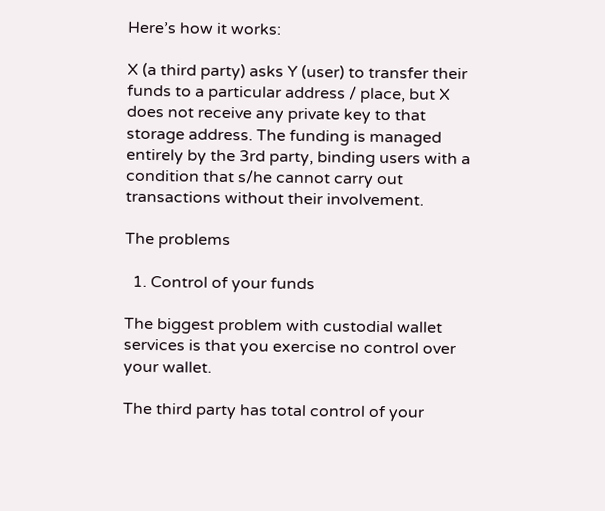Here’s how it works:

X (a third party) asks Y (user) to transfer their funds to a particular address / place, but X does not receive any private key to that storage address. The funding is managed entirely by the 3rd party, binding users with a condition that s/he cannot carry out transactions without their involvement.

The problems

  1. Control of your funds

The biggest problem with custodial wallet services is that you exercise no control over your wallet.

The third party has total control of your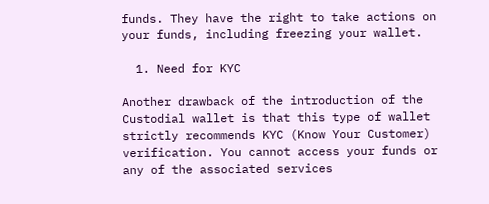funds. They have the right to take actions on your funds, including freezing your wallet.

  1. Need for KYC

Another drawback of the introduction of the Custodial wallet is that this type of wallet strictly recommends KYC (Know Your Customer) verification. You cannot access your funds or any of the associated services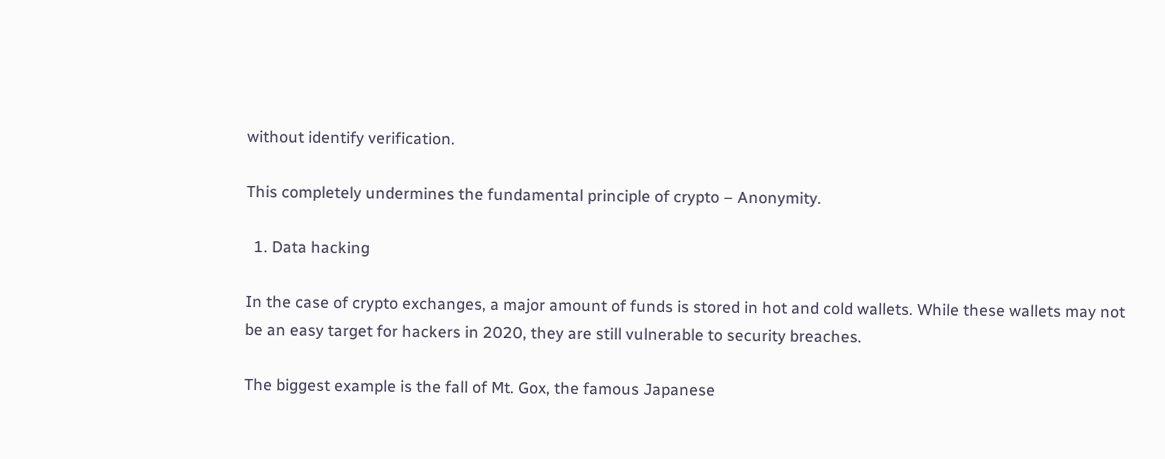without identify verification.

This completely undermines the fundamental principle of crypto – Anonymity.

  1. Data hacking

In the case of crypto exchanges, a major amount of funds is stored in hot and cold wallets. While these wallets may not be an easy target for hackers in 2020, they are still vulnerable to security breaches.

The biggest example is the fall of Mt. Gox, the famous Japanese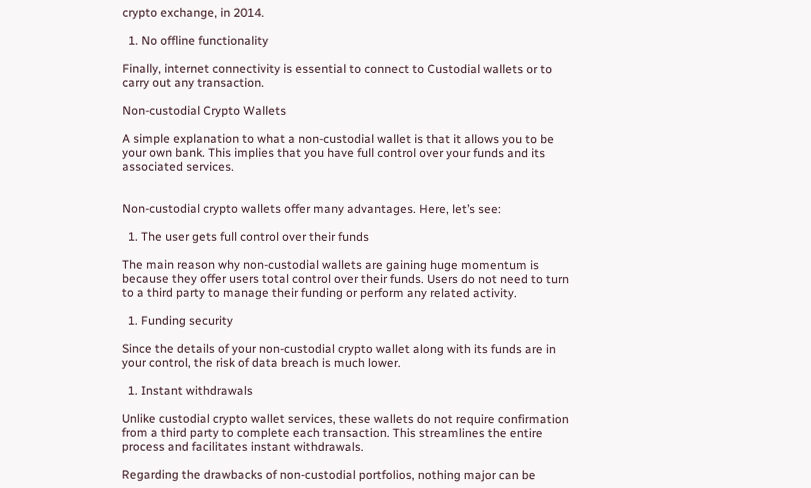crypto exchange, in 2014.

  1. No offline functionality

Finally, internet connectivity is essential to connect to Custodial wallets or to carry out any transaction.

Non-custodial Crypto Wallets

A simple explanation to what a non-custodial wallet is that it allows you to be your own bank. This implies that you have full control over your funds and its associated services.


Non-custodial crypto wallets offer many advantages. Here, let’s see:

  1. The user gets full control over their funds

The main reason why non-custodial wallets are gaining huge momentum is because they offer users total control over their funds. Users do not need to turn to a third party to manage their funding or perform any related activity.

  1. Funding security

Since the details of your non-custodial crypto wallet along with its funds are in your control, the risk of data breach is much lower.

  1. Instant withdrawals

Unlike custodial crypto wallet services, these wallets do not require confirmation from a third party to complete each transaction. This streamlines the entire process and facilitates instant withdrawals.

Regarding the drawbacks of non-custodial portfolios, nothing major can be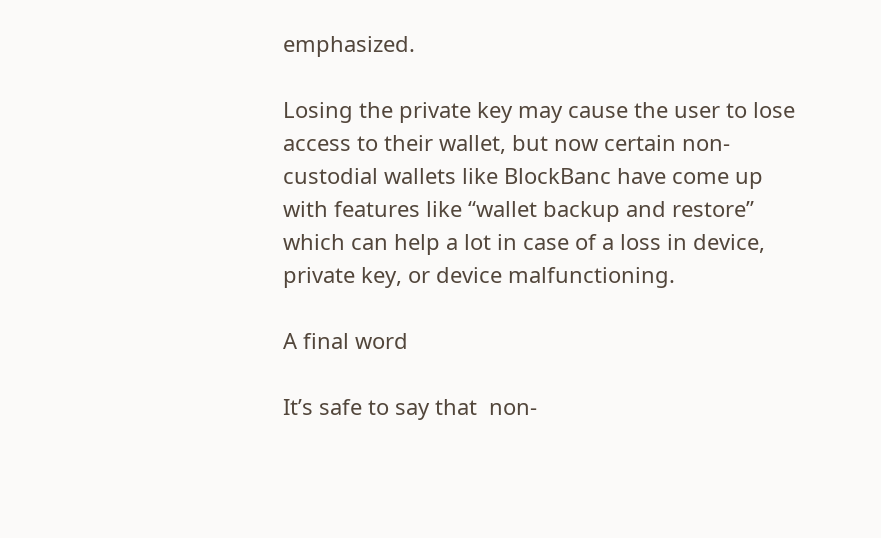emphasized.

Losing the private key may cause the user to lose access to their wallet, but now certain non-custodial wallets like BlockBanc have come up with features like “wallet backup and restore” which can help a lot in case of a loss in device, private key, or device malfunctioning.

A final word

It’s safe to say that  non-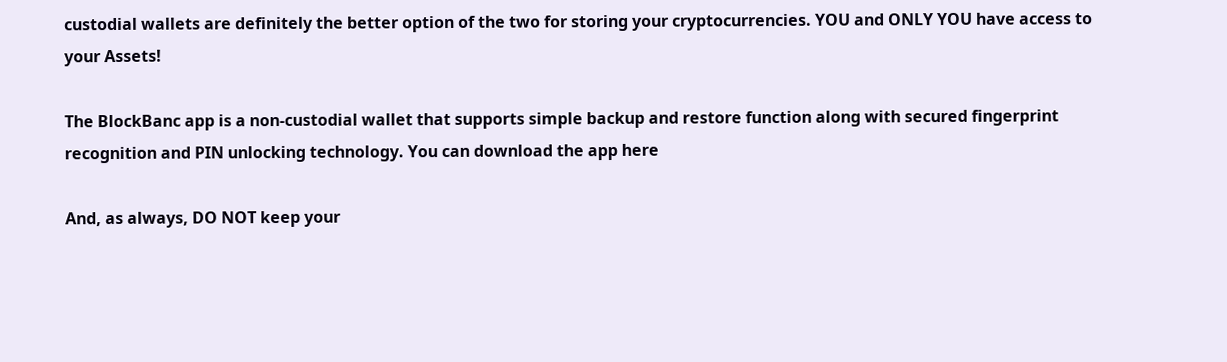custodial wallets are definitely the better option of the two for storing your cryptocurrencies. YOU and ONLY YOU have access to your Assets!

The BlockBanc app is a non-custodial wallet that supports simple backup and restore function along with secured fingerprint recognition and PIN unlocking technology. You can download the app here

And, as always, DO NOT keep your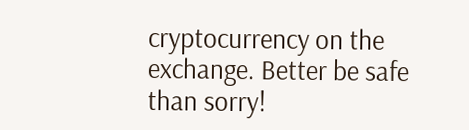cryptocurrency on the exchange. Better be safe than sorry!